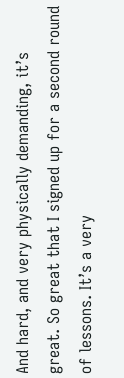And hard, and very physically demanding, it’s great. So great that I signed up for a second round of lessons. It’s a very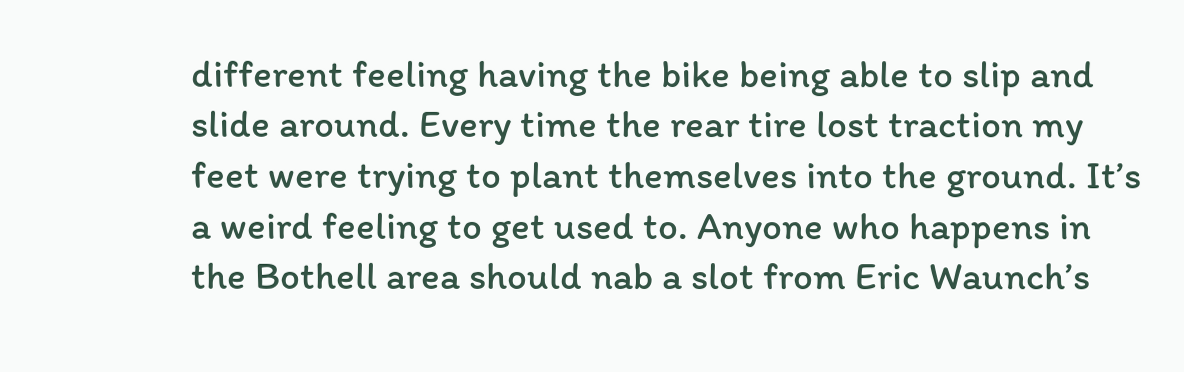different feeling having the bike being able to slip and slide around. Every time the rear tire lost traction my feet were trying to plant themselves into the ground. It’s a weird feeling to get used to. Anyone who happens in the Bothell area should nab a slot from Eric Waunch’s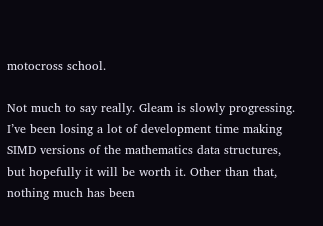motocross school.

Not much to say really. Gleam is slowly progressing. I’ve been losing a lot of development time making SIMD versions of the mathematics data structures, but hopefully it will be worth it. Other than that, nothing much has been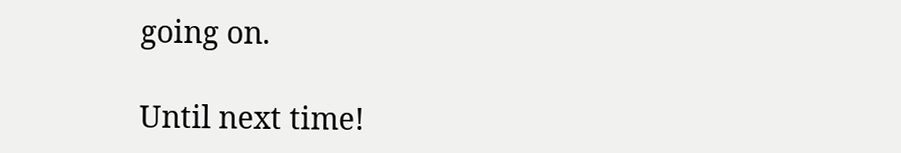going on.

Until next time!